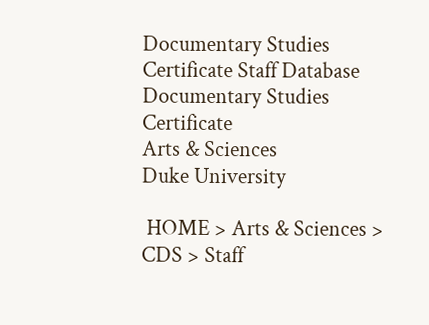Documentary Studies Certificate Staff Database
Documentary Studies Certificate
Arts & Sciences
Duke University

 HOME > Arts & Sciences > CDS > Staff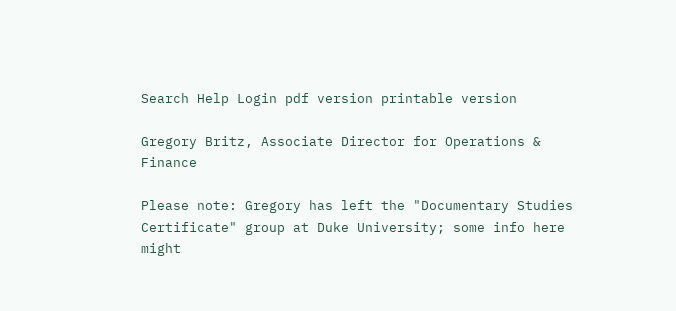Search Help Login pdf version printable version

Gregory Britz, Associate Director for Operations & Finance

Please note: Gregory has left the "Documentary Studies Certificate" group at Duke University; some info here might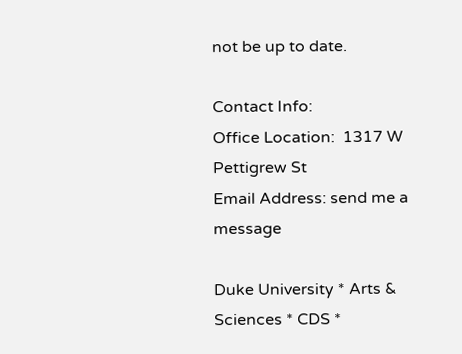not be up to date.

Contact Info:
Office Location:  1317 W Pettigrew St
Email Address: send me a message

Duke University * Arts & Sciences * CDS *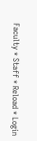Faculty * Staff * Reload * Login